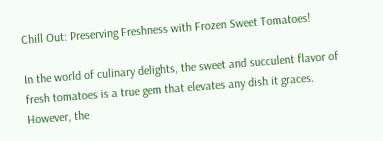Chill Out: Preserving Freshness with Frozen Sweet Tomatoes!

In the world of culinary delights, the sweet and succulent flavor of fresh tomatoes is a true gem that elevates any dish it graces. However, the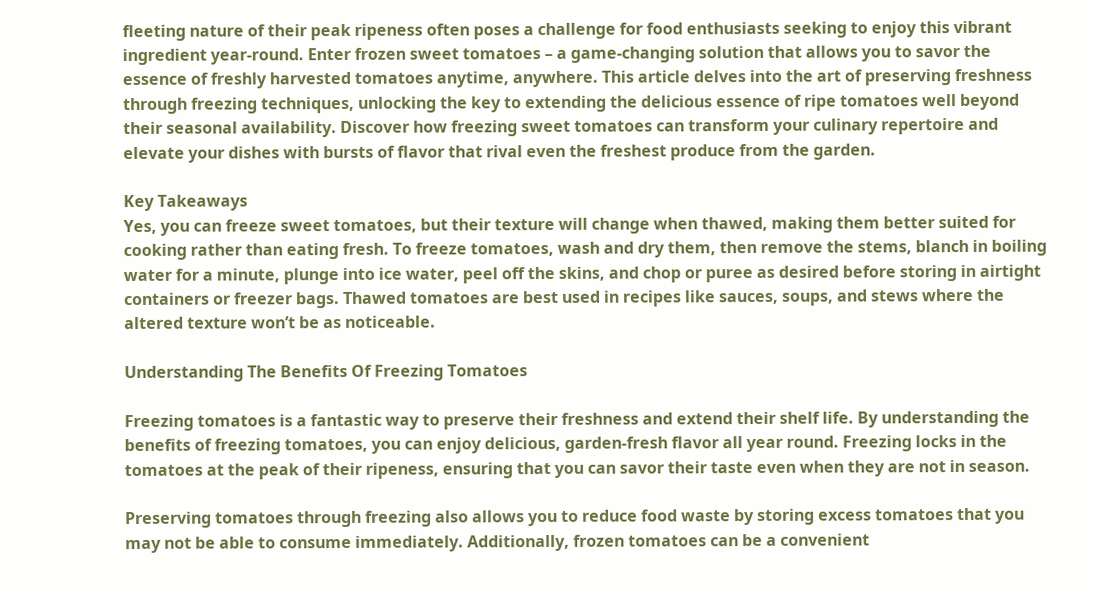fleeting nature of their peak ripeness often poses a challenge for food enthusiasts seeking to enjoy this vibrant ingredient year-round. Enter frozen sweet tomatoes – a game-changing solution that allows you to savor the essence of freshly harvested tomatoes anytime, anywhere. This article delves into the art of preserving freshness through freezing techniques, unlocking the key to extending the delicious essence of ripe tomatoes well beyond their seasonal availability. Discover how freezing sweet tomatoes can transform your culinary repertoire and elevate your dishes with bursts of flavor that rival even the freshest produce from the garden.

Key Takeaways
Yes, you can freeze sweet tomatoes, but their texture will change when thawed, making them better suited for cooking rather than eating fresh. To freeze tomatoes, wash and dry them, then remove the stems, blanch in boiling water for a minute, plunge into ice water, peel off the skins, and chop or puree as desired before storing in airtight containers or freezer bags. Thawed tomatoes are best used in recipes like sauces, soups, and stews where the altered texture won’t be as noticeable.

Understanding The Benefits Of Freezing Tomatoes

Freezing tomatoes is a fantastic way to preserve their freshness and extend their shelf life. By understanding the benefits of freezing tomatoes, you can enjoy delicious, garden-fresh flavor all year round. Freezing locks in the tomatoes at the peak of their ripeness, ensuring that you can savor their taste even when they are not in season.

Preserving tomatoes through freezing also allows you to reduce food waste by storing excess tomatoes that you may not be able to consume immediately. Additionally, frozen tomatoes can be a convenient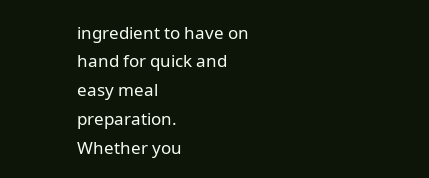ingredient to have on hand for quick and easy meal preparation. Whether you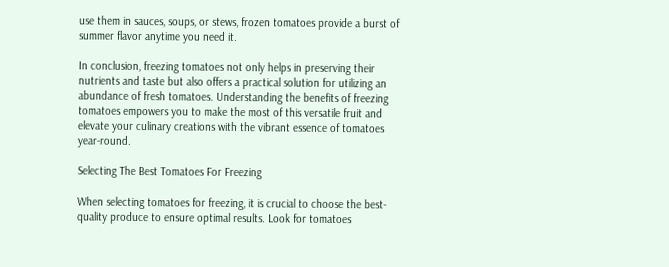use them in sauces, soups, or stews, frozen tomatoes provide a burst of summer flavor anytime you need it.

In conclusion, freezing tomatoes not only helps in preserving their nutrients and taste but also offers a practical solution for utilizing an abundance of fresh tomatoes. Understanding the benefits of freezing tomatoes empowers you to make the most of this versatile fruit and elevate your culinary creations with the vibrant essence of tomatoes year-round.

Selecting The Best Tomatoes For Freezing

When selecting tomatoes for freezing, it is crucial to choose the best-quality produce to ensure optimal results. Look for tomatoes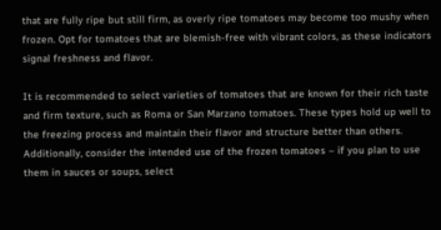that are fully ripe but still firm, as overly ripe tomatoes may become too mushy when frozen. Opt for tomatoes that are blemish-free with vibrant colors, as these indicators signal freshness and flavor.

It is recommended to select varieties of tomatoes that are known for their rich taste and firm texture, such as Roma or San Marzano tomatoes. These types hold up well to the freezing process and maintain their flavor and structure better than others. Additionally, consider the intended use of the frozen tomatoes – if you plan to use them in sauces or soups, select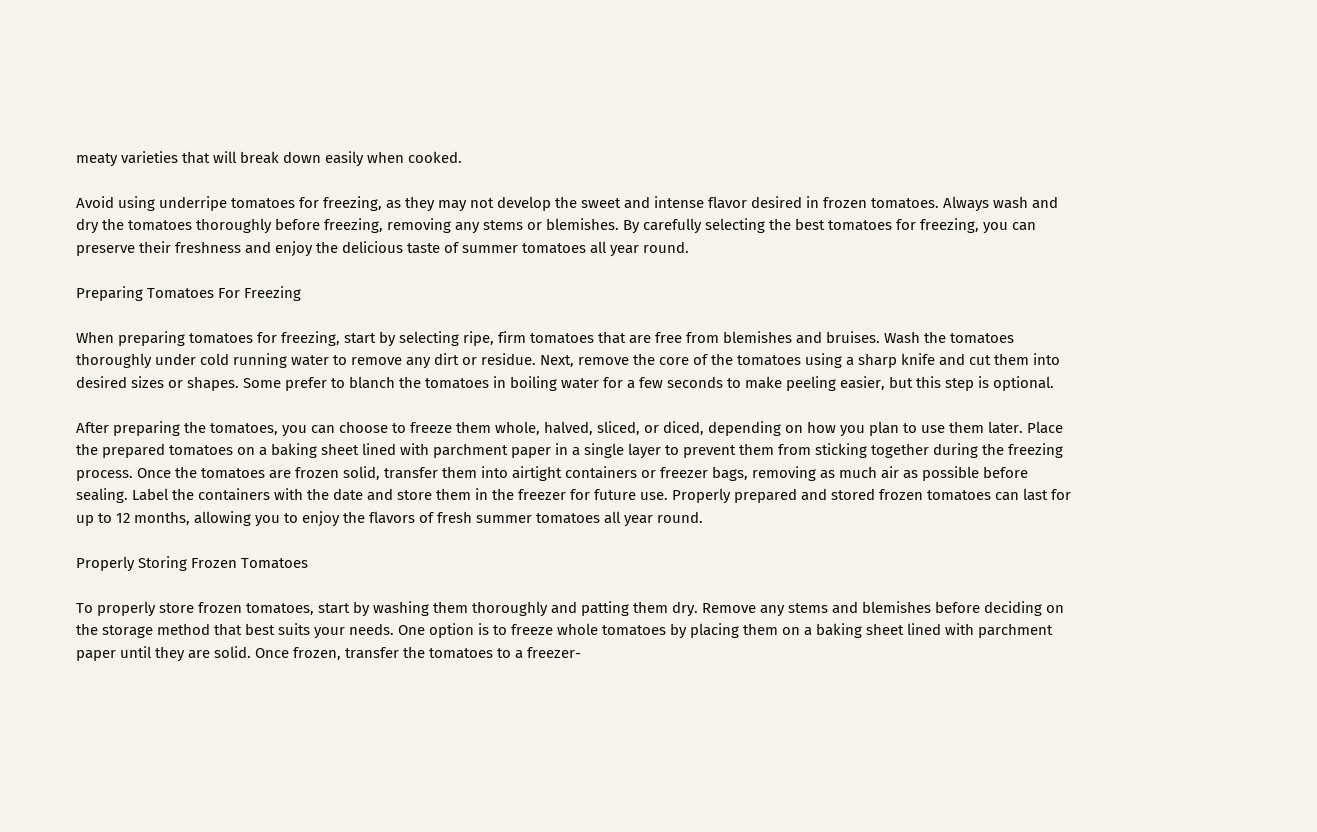meaty varieties that will break down easily when cooked.

Avoid using underripe tomatoes for freezing, as they may not develop the sweet and intense flavor desired in frozen tomatoes. Always wash and dry the tomatoes thoroughly before freezing, removing any stems or blemishes. By carefully selecting the best tomatoes for freezing, you can preserve their freshness and enjoy the delicious taste of summer tomatoes all year round.

Preparing Tomatoes For Freezing

When preparing tomatoes for freezing, start by selecting ripe, firm tomatoes that are free from blemishes and bruises. Wash the tomatoes thoroughly under cold running water to remove any dirt or residue. Next, remove the core of the tomatoes using a sharp knife and cut them into desired sizes or shapes. Some prefer to blanch the tomatoes in boiling water for a few seconds to make peeling easier, but this step is optional.

After preparing the tomatoes, you can choose to freeze them whole, halved, sliced, or diced, depending on how you plan to use them later. Place the prepared tomatoes on a baking sheet lined with parchment paper in a single layer to prevent them from sticking together during the freezing process. Once the tomatoes are frozen solid, transfer them into airtight containers or freezer bags, removing as much air as possible before sealing. Label the containers with the date and store them in the freezer for future use. Properly prepared and stored frozen tomatoes can last for up to 12 months, allowing you to enjoy the flavors of fresh summer tomatoes all year round.

Properly Storing Frozen Tomatoes

To properly store frozen tomatoes, start by washing them thoroughly and patting them dry. Remove any stems and blemishes before deciding on the storage method that best suits your needs. One option is to freeze whole tomatoes by placing them on a baking sheet lined with parchment paper until they are solid. Once frozen, transfer the tomatoes to a freezer-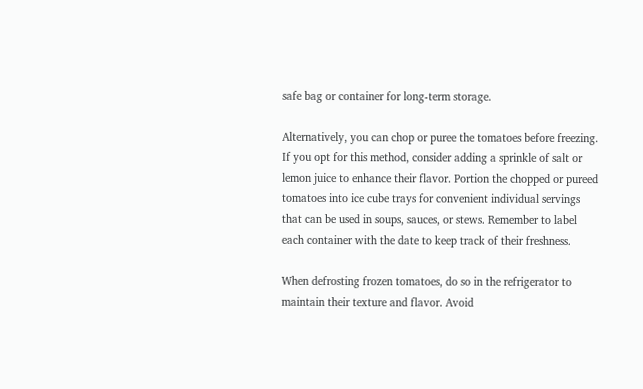safe bag or container for long-term storage.

Alternatively, you can chop or puree the tomatoes before freezing. If you opt for this method, consider adding a sprinkle of salt or lemon juice to enhance their flavor. Portion the chopped or pureed tomatoes into ice cube trays for convenient individual servings that can be used in soups, sauces, or stews. Remember to label each container with the date to keep track of their freshness.

When defrosting frozen tomatoes, do so in the refrigerator to maintain their texture and flavor. Avoid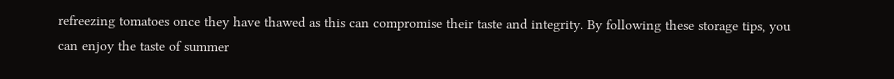refreezing tomatoes once they have thawed as this can compromise their taste and integrity. By following these storage tips, you can enjoy the taste of summer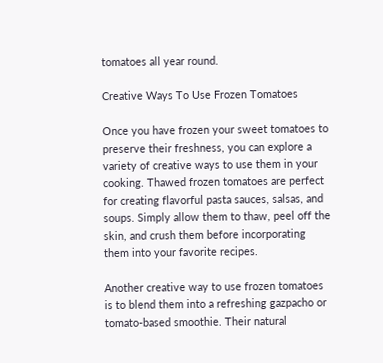tomatoes all year round.

Creative Ways To Use Frozen Tomatoes

Once you have frozen your sweet tomatoes to preserve their freshness, you can explore a variety of creative ways to use them in your cooking. Thawed frozen tomatoes are perfect for creating flavorful pasta sauces, salsas, and soups. Simply allow them to thaw, peel off the skin, and crush them before incorporating them into your favorite recipes.

Another creative way to use frozen tomatoes is to blend them into a refreshing gazpacho or tomato-based smoothie. Their natural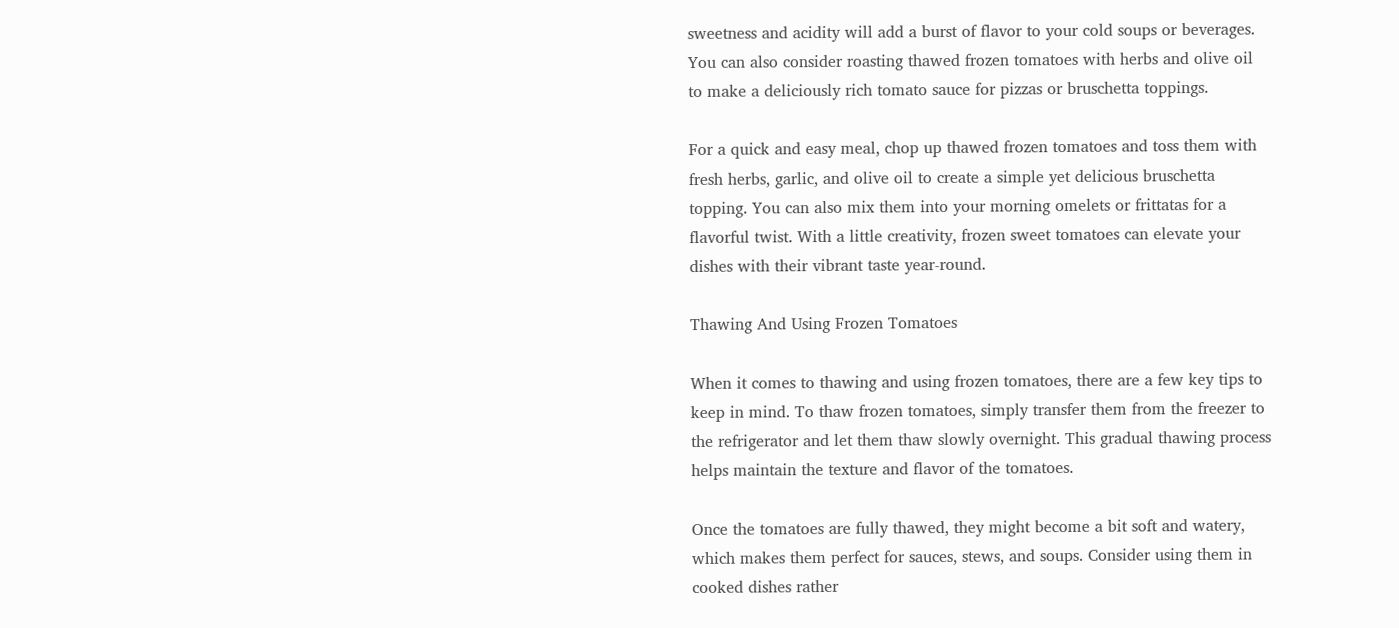sweetness and acidity will add a burst of flavor to your cold soups or beverages. You can also consider roasting thawed frozen tomatoes with herbs and olive oil to make a deliciously rich tomato sauce for pizzas or bruschetta toppings.

For a quick and easy meal, chop up thawed frozen tomatoes and toss them with fresh herbs, garlic, and olive oil to create a simple yet delicious bruschetta topping. You can also mix them into your morning omelets or frittatas for a flavorful twist. With a little creativity, frozen sweet tomatoes can elevate your dishes with their vibrant taste year-round.

Thawing And Using Frozen Tomatoes

When it comes to thawing and using frozen tomatoes, there are a few key tips to keep in mind. To thaw frozen tomatoes, simply transfer them from the freezer to the refrigerator and let them thaw slowly overnight. This gradual thawing process helps maintain the texture and flavor of the tomatoes.

Once the tomatoes are fully thawed, they might become a bit soft and watery, which makes them perfect for sauces, stews, and soups. Consider using them in cooked dishes rather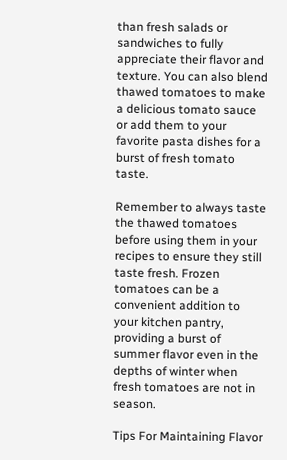than fresh salads or sandwiches to fully appreciate their flavor and texture. You can also blend thawed tomatoes to make a delicious tomato sauce or add them to your favorite pasta dishes for a burst of fresh tomato taste.

Remember to always taste the thawed tomatoes before using them in your recipes to ensure they still taste fresh. Frozen tomatoes can be a convenient addition to your kitchen pantry, providing a burst of summer flavor even in the depths of winter when fresh tomatoes are not in season.

Tips For Maintaining Flavor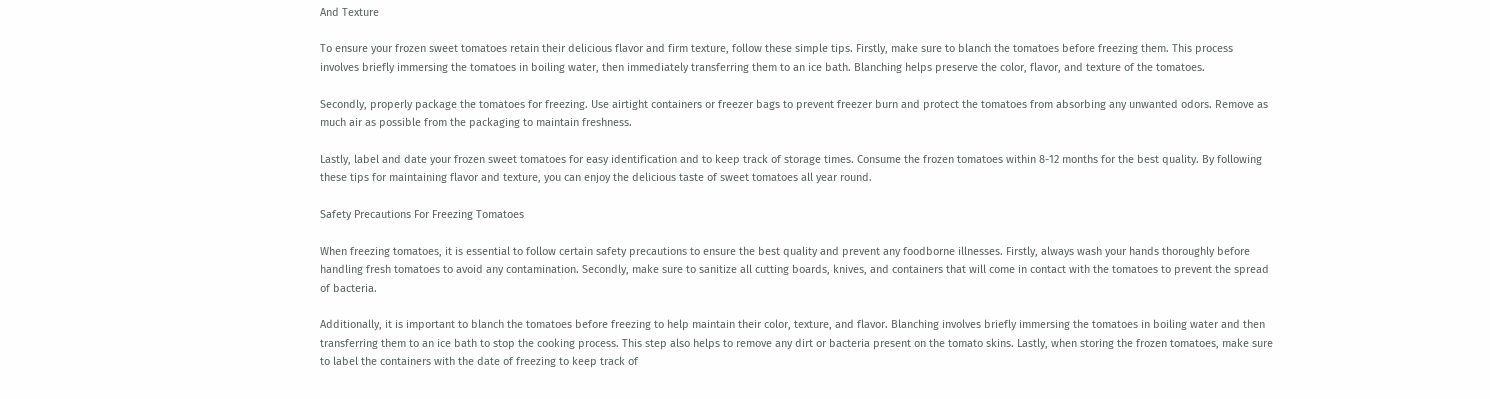And Texture

To ensure your frozen sweet tomatoes retain their delicious flavor and firm texture, follow these simple tips. Firstly, make sure to blanch the tomatoes before freezing them. This process involves briefly immersing the tomatoes in boiling water, then immediately transferring them to an ice bath. Blanching helps preserve the color, flavor, and texture of the tomatoes.

Secondly, properly package the tomatoes for freezing. Use airtight containers or freezer bags to prevent freezer burn and protect the tomatoes from absorbing any unwanted odors. Remove as much air as possible from the packaging to maintain freshness.

Lastly, label and date your frozen sweet tomatoes for easy identification and to keep track of storage times. Consume the frozen tomatoes within 8-12 months for the best quality. By following these tips for maintaining flavor and texture, you can enjoy the delicious taste of sweet tomatoes all year round.

Safety Precautions For Freezing Tomatoes

When freezing tomatoes, it is essential to follow certain safety precautions to ensure the best quality and prevent any foodborne illnesses. Firstly, always wash your hands thoroughly before handling fresh tomatoes to avoid any contamination. Secondly, make sure to sanitize all cutting boards, knives, and containers that will come in contact with the tomatoes to prevent the spread of bacteria.

Additionally, it is important to blanch the tomatoes before freezing to help maintain their color, texture, and flavor. Blanching involves briefly immersing the tomatoes in boiling water and then transferring them to an ice bath to stop the cooking process. This step also helps to remove any dirt or bacteria present on the tomato skins. Lastly, when storing the frozen tomatoes, make sure to label the containers with the date of freezing to keep track of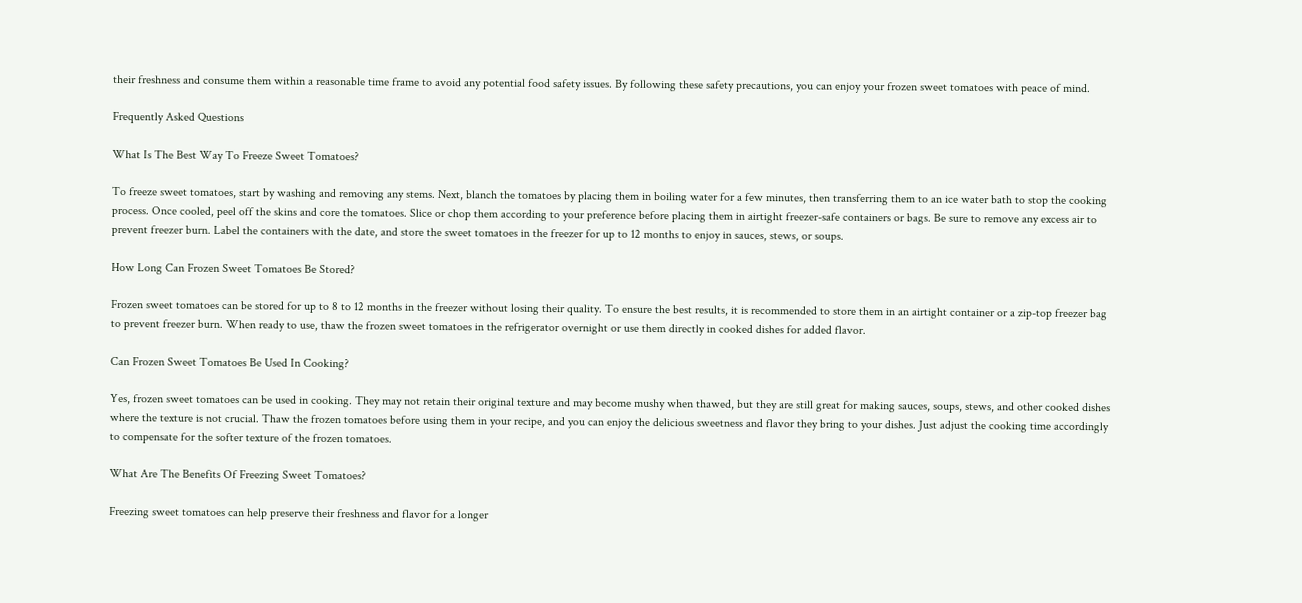their freshness and consume them within a reasonable time frame to avoid any potential food safety issues. By following these safety precautions, you can enjoy your frozen sweet tomatoes with peace of mind.

Frequently Asked Questions

What Is The Best Way To Freeze Sweet Tomatoes?

To freeze sweet tomatoes, start by washing and removing any stems. Next, blanch the tomatoes by placing them in boiling water for a few minutes, then transferring them to an ice water bath to stop the cooking process. Once cooled, peel off the skins and core the tomatoes. Slice or chop them according to your preference before placing them in airtight freezer-safe containers or bags. Be sure to remove any excess air to prevent freezer burn. Label the containers with the date, and store the sweet tomatoes in the freezer for up to 12 months to enjoy in sauces, stews, or soups.

How Long Can Frozen Sweet Tomatoes Be Stored?

Frozen sweet tomatoes can be stored for up to 8 to 12 months in the freezer without losing their quality. To ensure the best results, it is recommended to store them in an airtight container or a zip-top freezer bag to prevent freezer burn. When ready to use, thaw the frozen sweet tomatoes in the refrigerator overnight or use them directly in cooked dishes for added flavor.

Can Frozen Sweet Tomatoes Be Used In Cooking?

Yes, frozen sweet tomatoes can be used in cooking. They may not retain their original texture and may become mushy when thawed, but they are still great for making sauces, soups, stews, and other cooked dishes where the texture is not crucial. Thaw the frozen tomatoes before using them in your recipe, and you can enjoy the delicious sweetness and flavor they bring to your dishes. Just adjust the cooking time accordingly to compensate for the softer texture of the frozen tomatoes.

What Are The Benefits Of Freezing Sweet Tomatoes?

Freezing sweet tomatoes can help preserve their freshness and flavor for a longer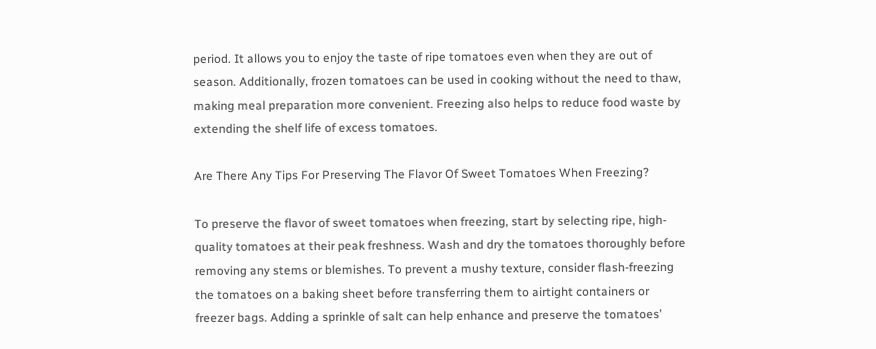period. It allows you to enjoy the taste of ripe tomatoes even when they are out of season. Additionally, frozen tomatoes can be used in cooking without the need to thaw, making meal preparation more convenient. Freezing also helps to reduce food waste by extending the shelf life of excess tomatoes.

Are There Any Tips For Preserving The Flavor Of Sweet Tomatoes When Freezing?

To preserve the flavor of sweet tomatoes when freezing, start by selecting ripe, high-quality tomatoes at their peak freshness. Wash and dry the tomatoes thoroughly before removing any stems or blemishes. To prevent a mushy texture, consider flash-freezing the tomatoes on a baking sheet before transferring them to airtight containers or freezer bags. Adding a sprinkle of salt can help enhance and preserve the tomatoes’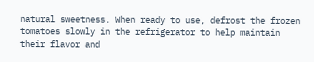natural sweetness. When ready to use, defrost the frozen tomatoes slowly in the refrigerator to help maintain their flavor and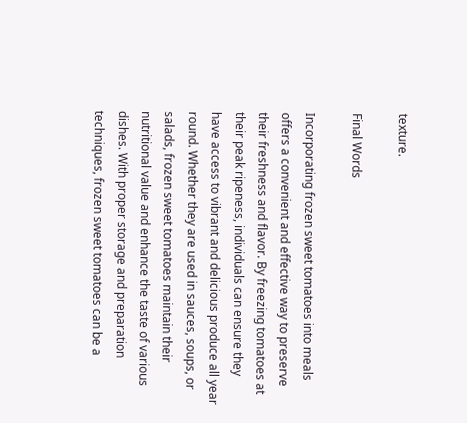texture.

Final Words

Incorporating frozen sweet tomatoes into meals offers a convenient and effective way to preserve their freshness and flavor. By freezing tomatoes at their peak ripeness, individuals can ensure they have access to vibrant and delicious produce all year round. Whether they are used in sauces, soups, or salads, frozen sweet tomatoes maintain their nutritional value and enhance the taste of various dishes. With proper storage and preparation techniques, frozen sweet tomatoes can be a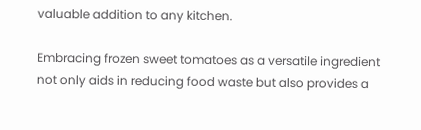valuable addition to any kitchen.

Embracing frozen sweet tomatoes as a versatile ingredient not only aids in reducing food waste but also provides a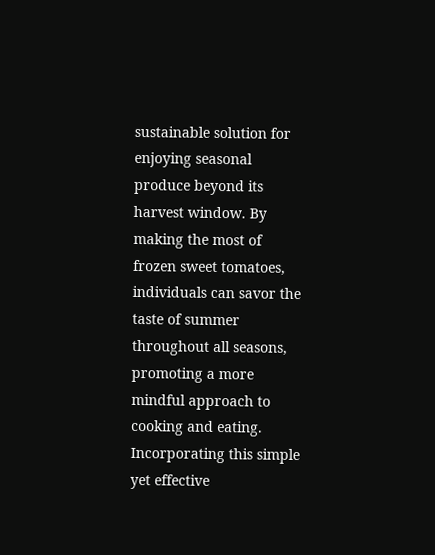sustainable solution for enjoying seasonal produce beyond its harvest window. By making the most of frozen sweet tomatoes, individuals can savor the taste of summer throughout all seasons, promoting a more mindful approach to cooking and eating. Incorporating this simple yet effective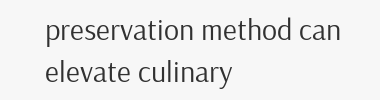preservation method can elevate culinary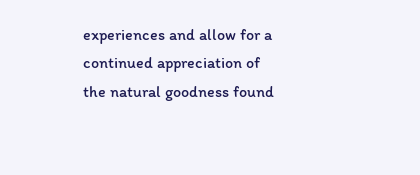experiences and allow for a continued appreciation of the natural goodness found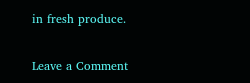in fresh produce.

Leave a Comment